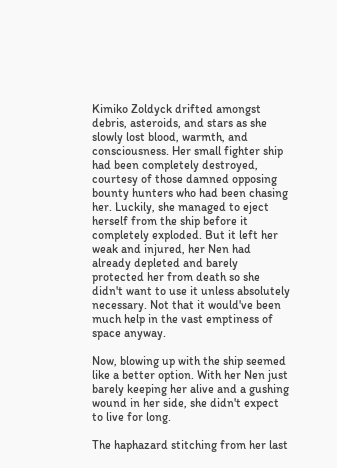Kimiko Zoldyck drifted amongst debris, asteroids, and stars as she slowly lost blood, warmth, and consciousness. Her small fighter ship had been completely destroyed, courtesy of those damned opposing bounty hunters who had been chasing her. Luckily, she managed to eject herself from the ship before it completely exploded. But it left her weak and injured, her Nen had already depleted and barely protected her from death so she didn't want to use it unless absolutely necessary. Not that it would've been much help in the vast emptiness of space anyway.

Now, blowing up with the ship seemed like a better option. With her Nen just barely keeping her alive and a gushing wound in her side, she didn't expect to live for long.

The haphazard stitching from her last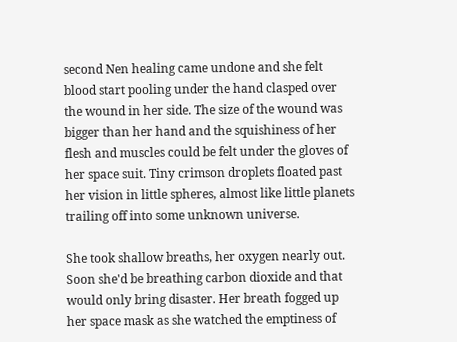second Nen healing came undone and she felt blood start pooling under the hand clasped over the wound in her side. The size of the wound was bigger than her hand and the squishiness of her flesh and muscles could be felt under the gloves of her space suit. Tiny crimson droplets floated past her vision in little spheres, almost like little planets trailing off into some unknown universe.

She took shallow breaths, her oxygen nearly out. Soon she'd be breathing carbon dioxide and that would only bring disaster. Her breath fogged up her space mask as she watched the emptiness of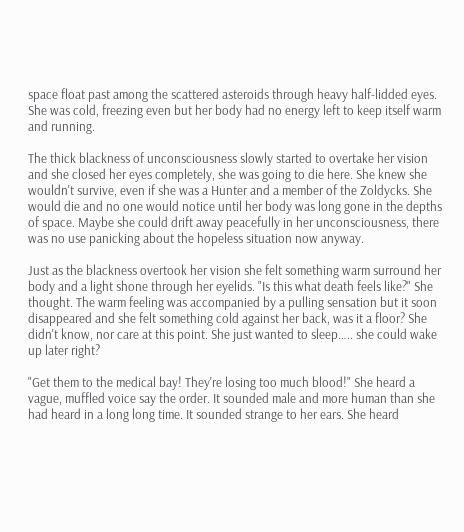space float past among the scattered asteroids through heavy half-lidded eyes. She was cold, freezing even but her body had no energy left to keep itself warm and running.

The thick blackness of unconsciousness slowly started to overtake her vision and she closed her eyes completely, she was going to die here. She knew she wouldn't survive, even if she was a Hunter and a member of the Zoldycks. She would die and no one would notice until her body was long gone in the depths of space. Maybe she could drift away peacefully in her unconsciousness, there was no use panicking about the hopeless situation now anyway.

Just as the blackness overtook her vision she felt something warm surround her body and a light shone through her eyelids. "Is this what death feels like?" She thought. The warm feeling was accompanied by a pulling sensation but it soon disappeared and she felt something cold against her back, was it a floor? She didn't know, nor care at this point. She just wanted to sleep….. she could wake up later right?

"Get them to the medical bay! They're losing too much blood!" She heard a vague, muffled voice say the order. It sounded male and more human than she had heard in a long long time. It sounded strange to her ears. She heard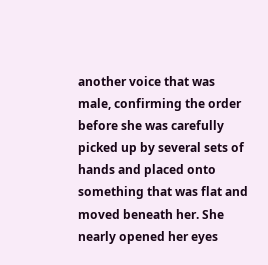another voice that was male, confirming the order before she was carefully picked up by several sets of hands and placed onto something that was flat and moved beneath her. She nearly opened her eyes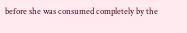before she was consumed completely by the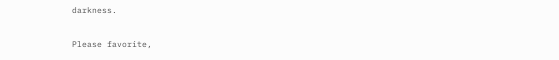darkness.


Please favorite,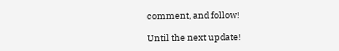comment, and follow!

Until the next update!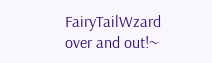FairyTailWzard over and out!~